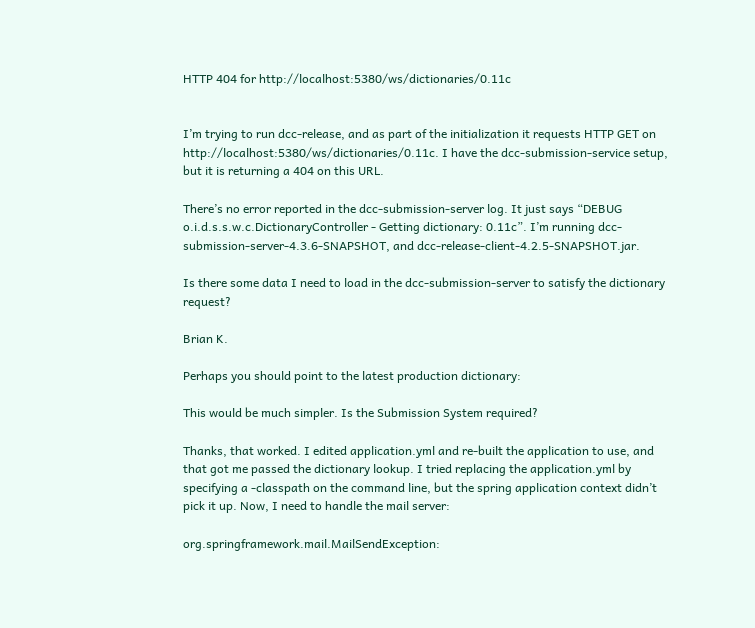HTTP 404 for http://localhost:5380/ws/dictionaries/0.11c


I’m trying to run dcc-release, and as part of the initialization it requests HTTP GET on http://localhost:5380/ws/dictionaries/0.11c. I have the dcc-submission-service setup, but it is returning a 404 on this URL.

There’s no error reported in the dcc-submission-server log. It just says “DEBUG o.i.d.s.s.w.c.DictionaryController - Getting dictionary: 0.11c”. I’m running dcc-submission-server-4.3.6-SNAPSHOT, and dcc-release-client-4.2.5-SNAPSHOT.jar.

Is there some data I need to load in the dcc-submission-server to satisfy the dictionary request?

Brian K.

Perhaps you should point to the latest production dictionary:

This would be much simpler. Is the Submission System required?

Thanks, that worked. I edited application.yml and re-built the application to use, and that got me passed the dictionary lookup. I tried replacing the application.yml by specifying a -classpath on the command line, but the spring application context didn’t pick it up. Now, I need to handle the mail server:

org.springframework.mail.MailSendException: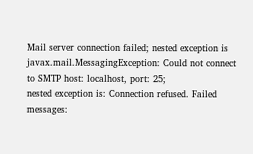Mail server connection failed; nested exception is javax.mail.MessagingException: Could not connect to SMTP host: localhost, port: 25;
nested exception is: Connection refused. Failed messages: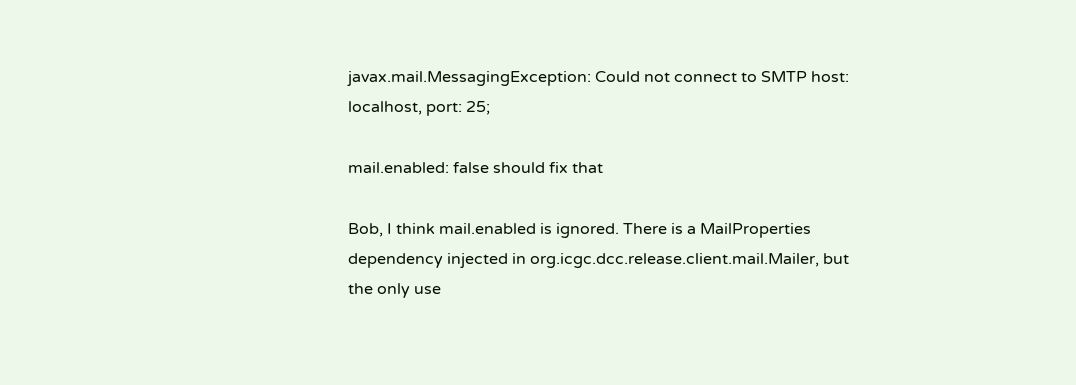javax.mail.MessagingException: Could not connect to SMTP host: localhost, port: 25;

mail.enabled: false should fix that

Bob, I think mail.enabled is ignored. There is a MailProperties dependency injected in org.icgc.dcc.release.client.mail.Mailer, but the only use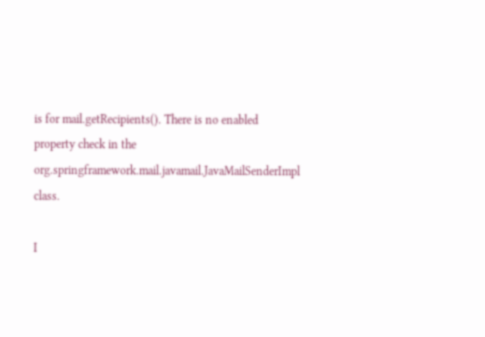is for mail.getRecipients(). There is no enabled property check in the org.springframework.mail.javamail.JavaMailSenderImpl class.

I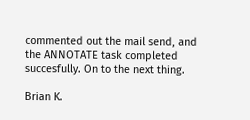commented out the mail send, and the ANNOTATE task completed succesfully. On to the next thing.

Brian K.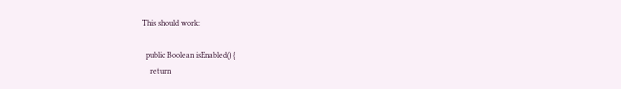This should work:

  public Boolean isEnabled() {
    return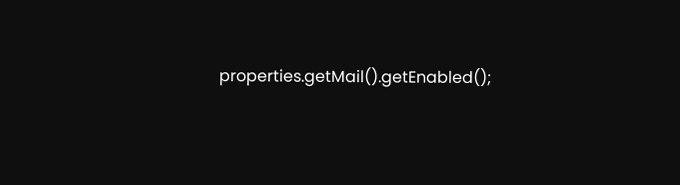properties.getMail().getEnabled();